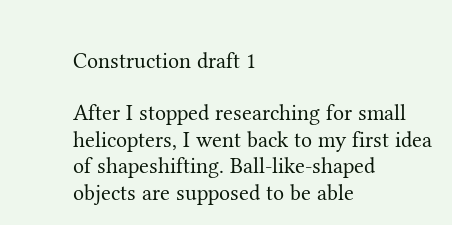Construction draft 1

After I stopped researching for small helicopters, I went back to my first idea of shapeshifting. Ball-like-shaped objects are supposed to be able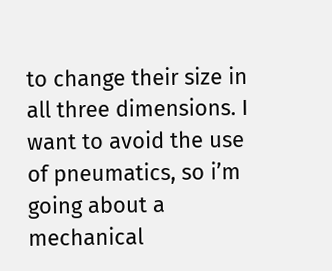to change their size in all three dimensions. I want to avoid the use of pneumatics, so i’m going about a mechanical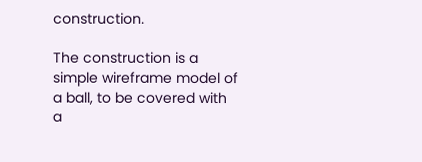construction.

The construction is a simple wireframe model of a ball, to be covered with a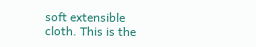soft extensible cloth. This is the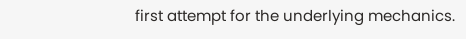first attempt for the underlying mechanics.